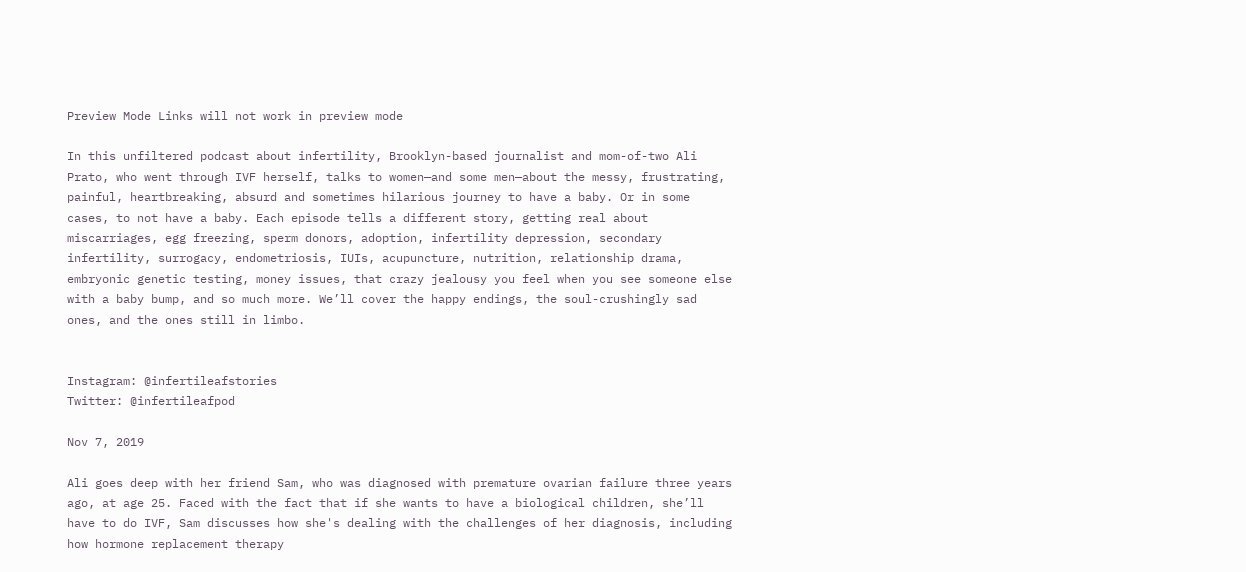Preview Mode Links will not work in preview mode

In this unfiltered podcast about infertility, Brooklyn-based journalist and mom-of-two Ali Prato, who went through IVF herself, talks to women—and some men—about the messy, frustrating, painful, heartbreaking, absurd and sometimes hilarious journey to have a baby. Or in some cases, to not have a baby. Each episode tells a different story, getting real about miscarriages, egg freezing, sperm donors, adoption, infertility depression, secondary infertility, surrogacy, endometriosis, IUIs, acupuncture, nutrition, relationship drama, embryonic genetic testing, money issues, that crazy jealousy you feel when you see someone else with a baby bump, and so much more. We’ll cover the happy endings, the soul-crushingly sad ones, and the ones still in limbo.


Instagram: @infertileafstories
Twitter: @infertileafpod

Nov 7, 2019

Ali goes deep with her friend Sam, who was diagnosed with premature ovarian failure three years ago, at age 25. Faced with the fact that if she wants to have a biological children, she’ll have to do IVF, Sam discusses how she's dealing with the challenges of her diagnosis, including how hormone replacement therapy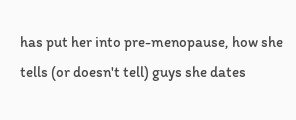has put her into pre-menopause, how she tells (or doesn't tell) guys she dates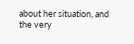about her situation, and the very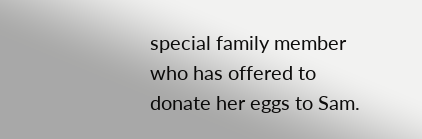special family member who has offered to donate her eggs to Sam.